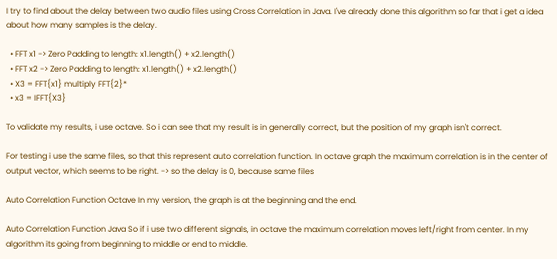I try to find about the delay between two audio files using Cross Correlation in Java. I've already done this algorithm so far that i get a idea about how many samples is the delay.

  • FFT x1 -> Zero Padding to length: x1.length() + x2.length()
  • FFT x2 -> Zero Padding to length: x1.length() + x2.length()
  • X3 = FFT{x1} multiply FFT{2}*
  • x3 = IFFT{X3}

To validate my results, i use octave. So i can see that my result is in generally correct, but the position of my graph isn't correct.

For testing i use the same files, so that this represent auto correlation function. In octave graph the maximum correlation is in the center of output vector, which seems to be right. -> so the delay is 0, because same files

Auto Correlation Function Octave In my version, the graph is at the beginning and the end.

Auto Correlation Function Java So if i use two different signals, in octave the maximum correlation moves left/right from center. In my algorithm its going from beginning to middle or end to middle.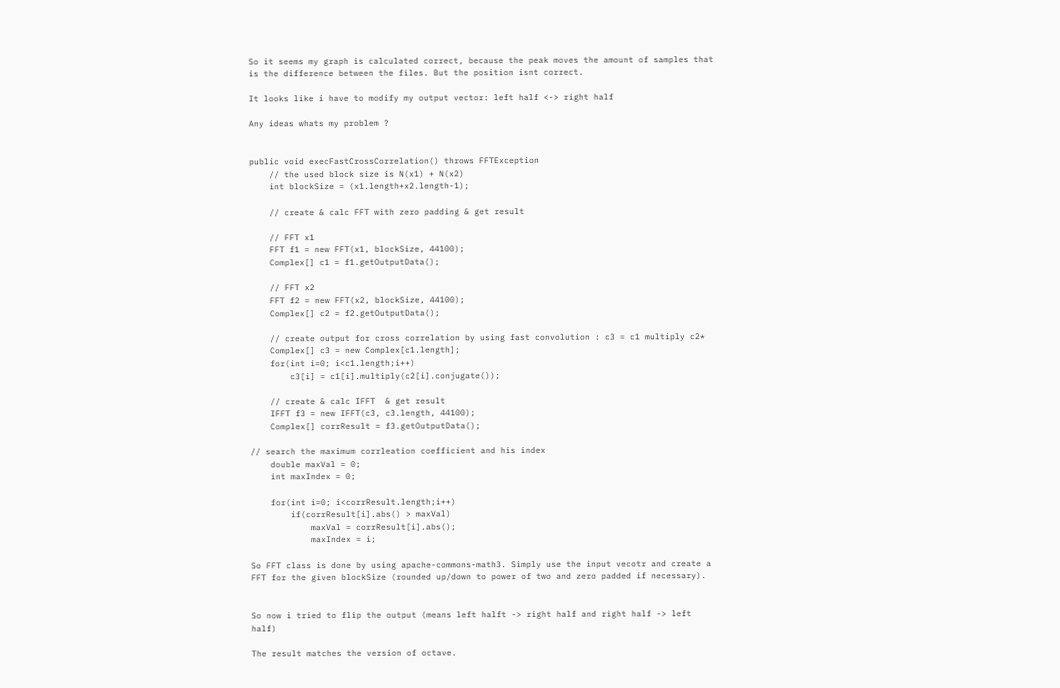So it seems my graph is calculated correct, because the peak moves the amount of samples that is the difference between the files. But the position isnt correct.

It looks like i have to modify my output vector: left half <-> right half

Any ideas whats my problem ?


public void execFastCrossCorrelation() throws FFTException
    // the used block size is N(x1) + N(x2)
    int blockSize = (x1.length+x2.length-1);

    // create & calc FFT with zero padding & get result

    // FFT x1
    FFT f1 = new FFT(x1, blockSize, 44100);
    Complex[] c1 = f1.getOutputData();

    // FFT x2
    FFT f2 = new FFT(x2, blockSize, 44100);
    Complex[] c2 = f2.getOutputData();

    // create output for cross correlation by using fast convolution : c3 = c1 multiply c2*
    Complex[] c3 = new Complex[c1.length];
    for(int i=0; i<c1.length;i++)
        c3[i] = c1[i].multiply(c2[i].conjugate());

    // create & calc IFFT  & get result
    IFFT f3 = new IFFT(c3, c3.length, 44100);
    Complex[] corrResult = f3.getOutputData();

// search the maximum corrleation coefficient and his index
    double maxVal = 0;
    int maxIndex = 0;

    for(int i=0; i<corrResult.length;i++)
        if(corrResult[i].abs() > maxVal)
            maxVal = corrResult[i].abs();
            maxIndex = i;

So FFT class is done by using apache-commons-math3. Simply use the input vecotr and create a FFT for the given blockSize (rounded up/down to power of two and zero padded if necessary).


So now i tried to flip the output (means left halft -> right half and right half -> left half)

The result matches the version of octave.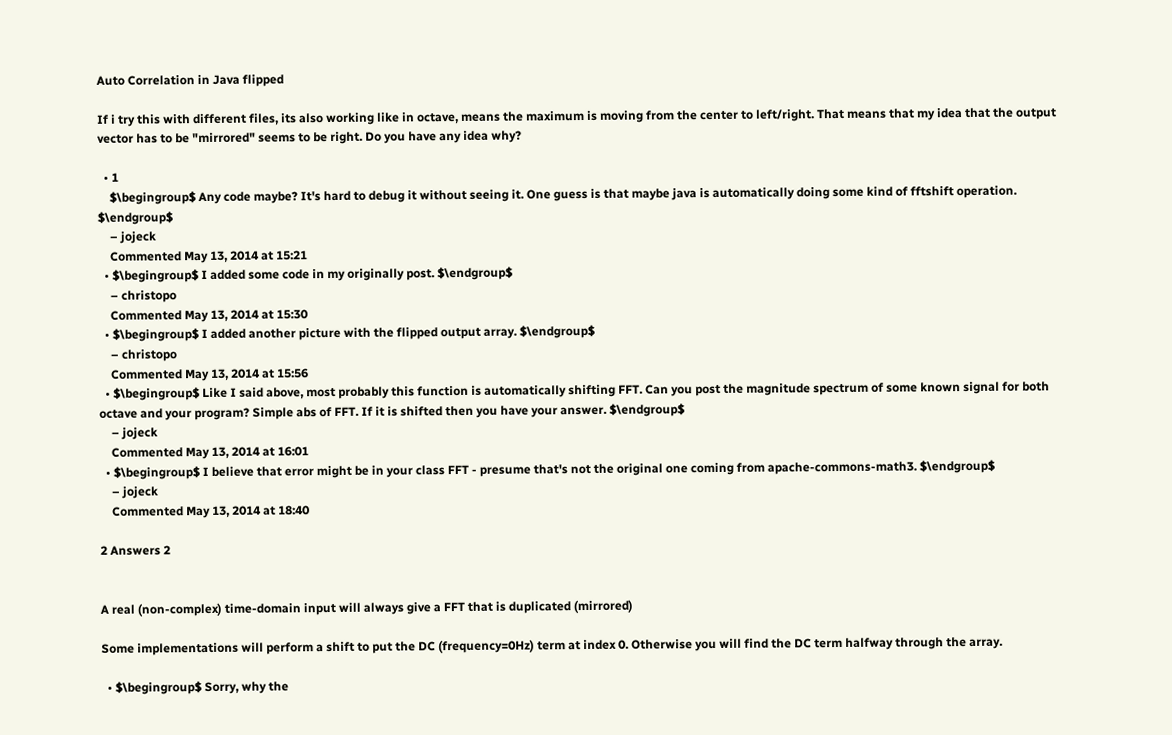Auto Correlation in Java flipped

If i try this with different files, its also working like in octave, means the maximum is moving from the center to left/right. That means that my idea that the output vector has to be "mirrored" seems to be right. Do you have any idea why?

  • 1
    $\begingroup$ Any code maybe? It's hard to debug it without seeing it. One guess is that maybe java is automatically doing some kind of fftshift operation. $\endgroup$
    – jojeck
    Commented May 13, 2014 at 15:21
  • $\begingroup$ I added some code in my originally post. $\endgroup$
    – christopo
    Commented May 13, 2014 at 15:30
  • $\begingroup$ I added another picture with the flipped output array. $\endgroup$
    – christopo
    Commented May 13, 2014 at 15:56
  • $\begingroup$ Like I said above, most probably this function is automatically shifting FFT. Can you post the magnitude spectrum of some known signal for both octave and your program? Simple abs of FFT. If it is shifted then you have your answer. $\endgroup$
    – jojeck
    Commented May 13, 2014 at 16:01
  • $\begingroup$ I believe that error might be in your class FFT - presume that's not the original one coming from apache-commons-math3. $\endgroup$
    – jojeck
    Commented May 13, 2014 at 18:40

2 Answers 2


A real (non-complex) time-domain input will always give a FFT that is duplicated (mirrored)

Some implementations will perform a shift to put the DC (frequency=0Hz) term at index 0. Otherwise you will find the DC term halfway through the array.

  • $\begingroup$ Sorry, why the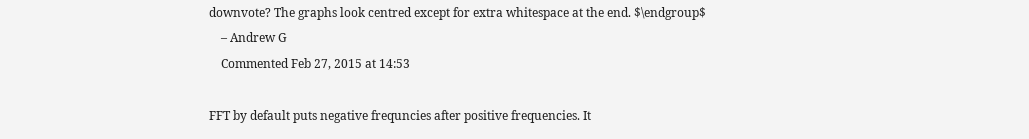downvote? The graphs look centred except for extra whitespace at the end. $\endgroup$
    – Andrew G
    Commented Feb 27, 2015 at 14:53

FFT by default puts negative frequncies after positive frequencies. It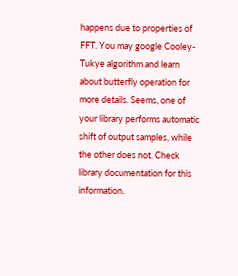happens due to properties of FFT. You may google Cooley-Tukye algorithm and learn about butterfly operation for more details. Seems, one of your library performs automatic shift of output samples, while the other does not. Check library documentation for this information.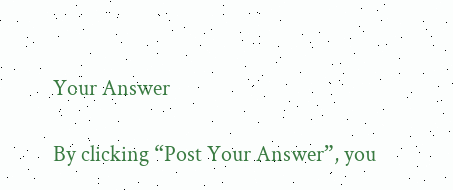Your Answer

By clicking “Post Your Answer”, you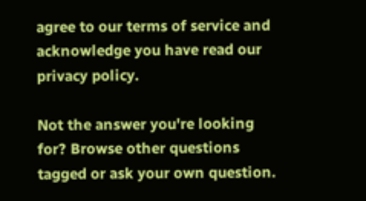agree to our terms of service and acknowledge you have read our privacy policy.

Not the answer you're looking for? Browse other questions tagged or ask your own question.